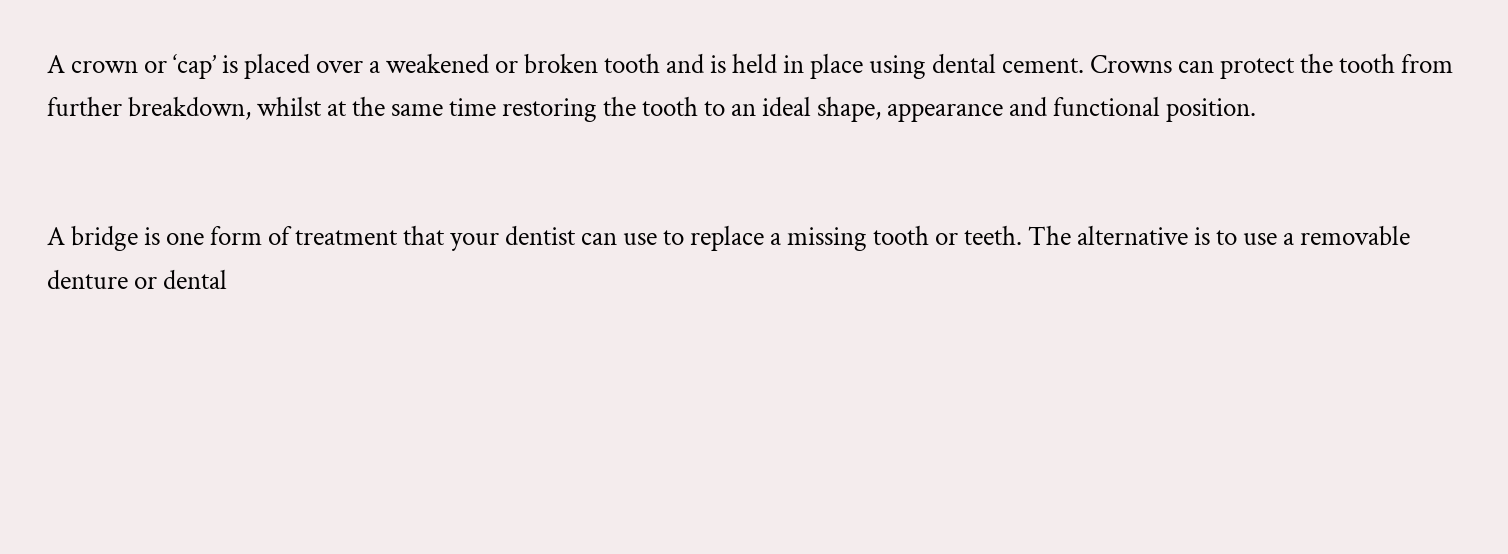A crown or ‘cap’ is placed over a weakened or broken tooth and is held in place using dental cement. Crowns can protect the tooth from further breakdown, whilst at the same time restoring the tooth to an ideal shape, appearance and functional position.


A bridge is one form of treatment that your dentist can use to replace a missing tooth or teeth. The alternative is to use a removable denture or dental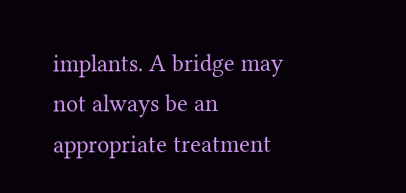implants. A bridge may not always be an appropriate treatment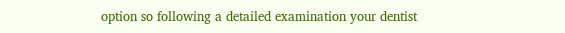option so following a detailed examination your dentist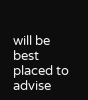will be best placed to advise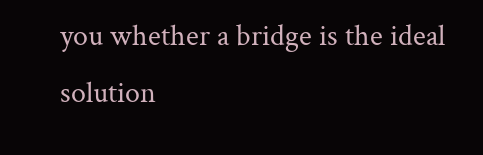you whether a bridge is the ideal solution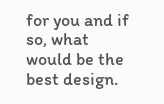for you and if so, what would be the best design.